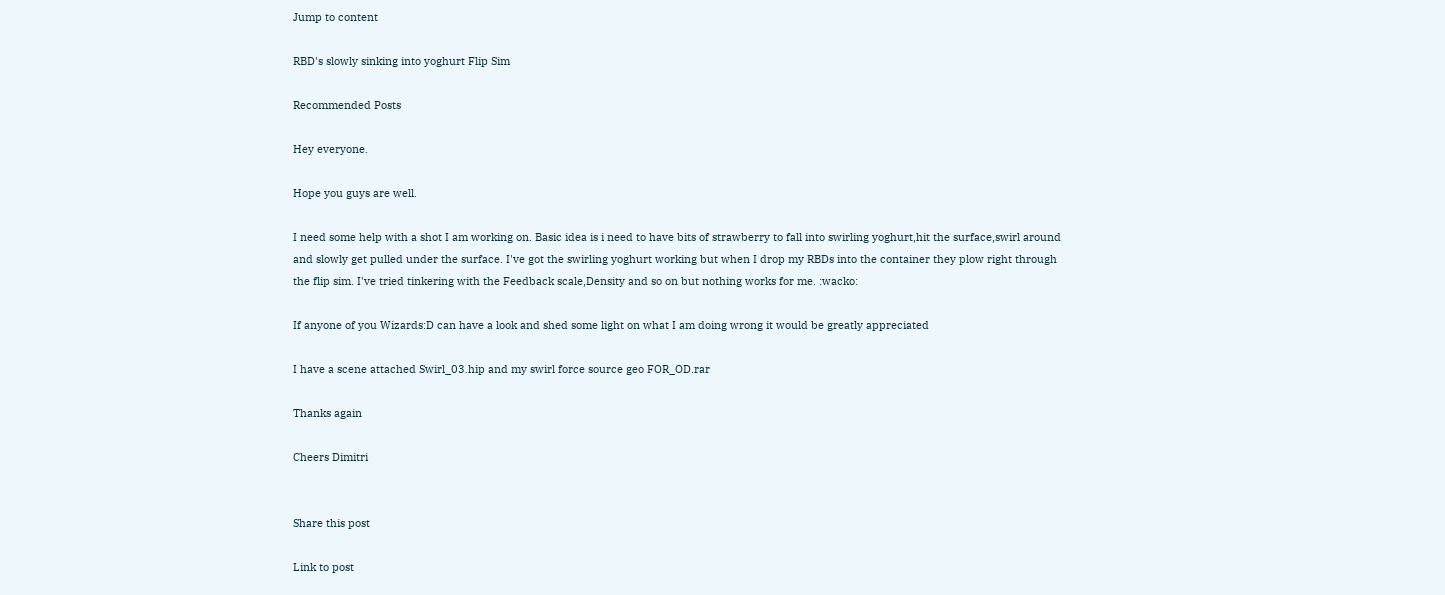Jump to content

RBD's slowly sinking into yoghurt Flip Sim

Recommended Posts

Hey everyone.

Hope you guys are well.

I need some help with a shot I am working on. Basic idea is i need to have bits of strawberry to fall into swirling yoghurt,hit the surface,swirl around and slowly get pulled under the surface. I've got the swirling yoghurt working but when I drop my RBDs into the container they plow right through the flip sim. I've tried tinkering with the Feedback scale,Density and so on but nothing works for me. :wacko:

If anyone of you Wizards:D can have a look and shed some light on what I am doing wrong it would be greatly appreciated

I have a scene attached Swirl_03.hip and my swirl force source geo FOR_OD.rar

Thanks again

Cheers Dimitri


Share this post

Link to post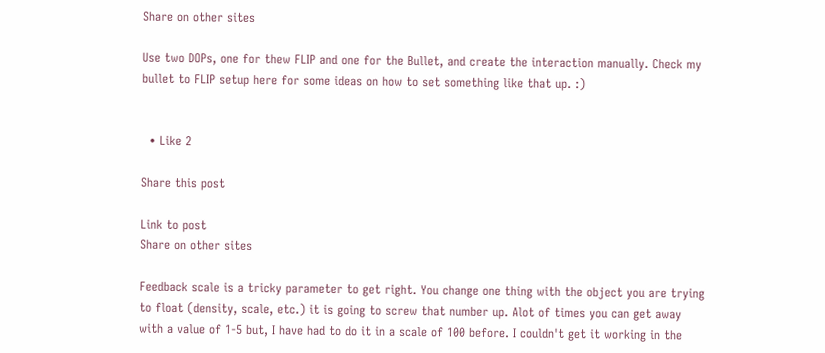Share on other sites

Use two DOPs, one for thew FLIP and one for the Bullet, and create the interaction manually. Check my bullet to FLIP setup here for some ideas on how to set something like that up. :)


  • Like 2

Share this post

Link to post
Share on other sites

Feedback scale is a tricky parameter to get right. You change one thing with the object you are trying to float (density, scale, etc.) it is going to screw that number up. Alot of times you can get away with a value of 1-5 but, I have had to do it in a scale of 100 before. I couldn't get it working in the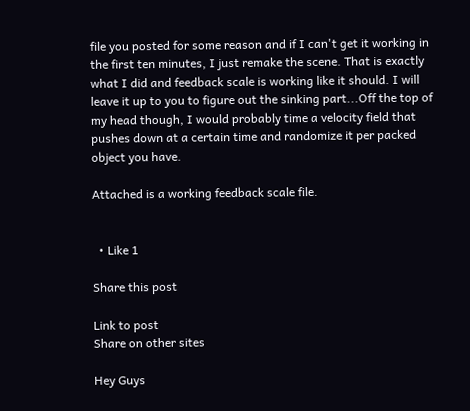file you posted for some reason and if I can't get it working in the first ten minutes, I just remake the scene. That is exactly what I did and feedback scale is working like it should. I will leave it up to you to figure out the sinking part...Off the top of my head though, I would probably time a velocity field that pushes down at a certain time and randomize it per packed object you have.

Attached is a working feedback scale file.


  • Like 1

Share this post

Link to post
Share on other sites

Hey Guys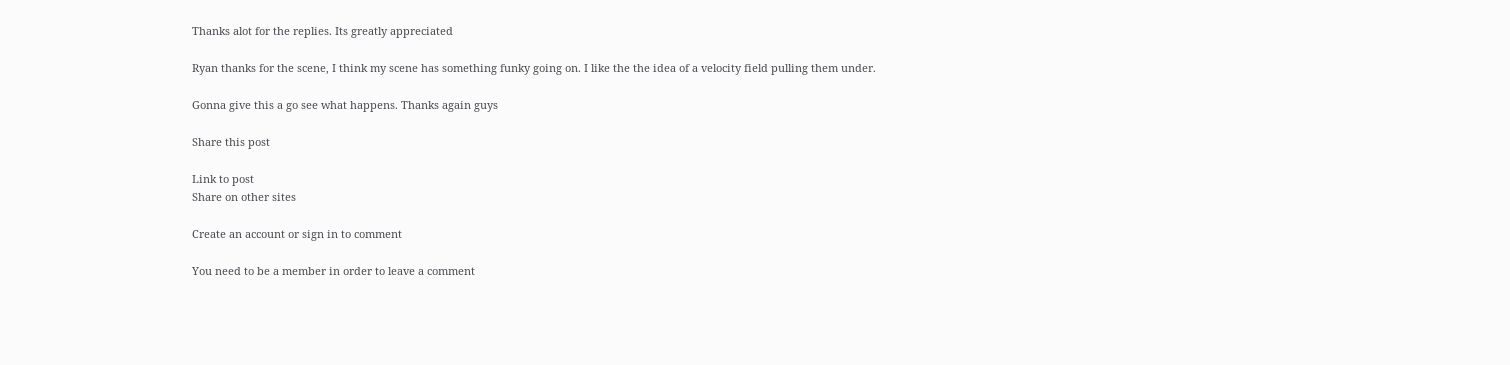Thanks alot for the replies. Its greatly appreciated

Ryan thanks for the scene, I think my scene has something funky going on. I like the the idea of a velocity field pulling them under.

Gonna give this a go see what happens. Thanks again guys

Share this post

Link to post
Share on other sites

Create an account or sign in to comment

You need to be a member in order to leave a comment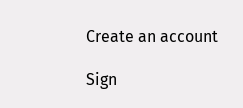Create an account

Sign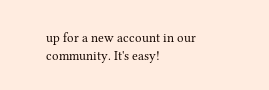up for a new account in our community. It's easy!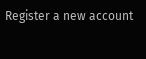Register a new account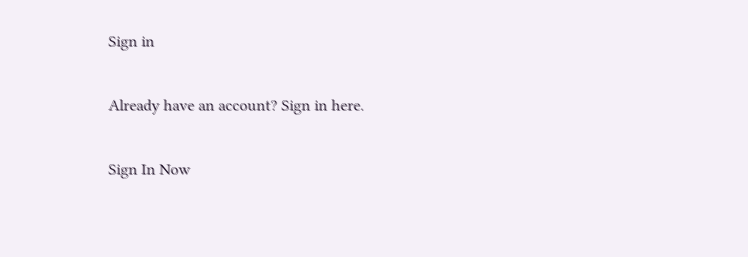Sign in

Already have an account? Sign in here.

Sign In Now